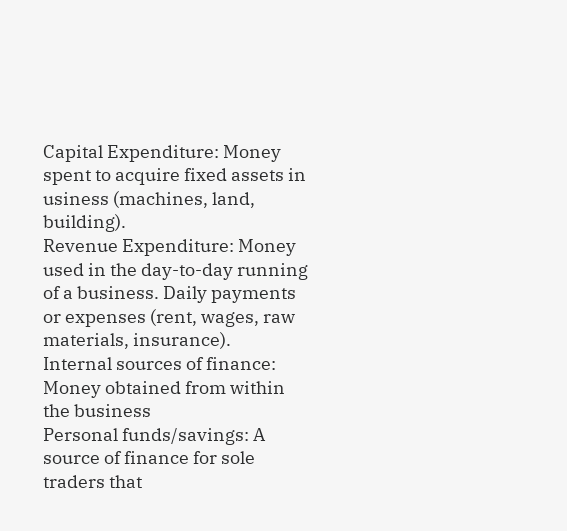Capital Expenditure: Money spent to acquire fixed assets in  usiness (machines, land, building).
Revenue Expenditure: Money used in the day-to-day running of a business. Daily payments or expenses (rent, wages, raw materials, insurance).
Internal sources of finance: Money obtained from within the business
Personal funds/savings: A source of finance for sole traders that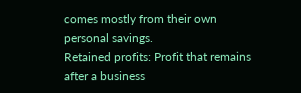comes mostly from their own personal savings.
Retained profits: Profit that remains after a business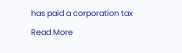has paid a corporation tax
Read More